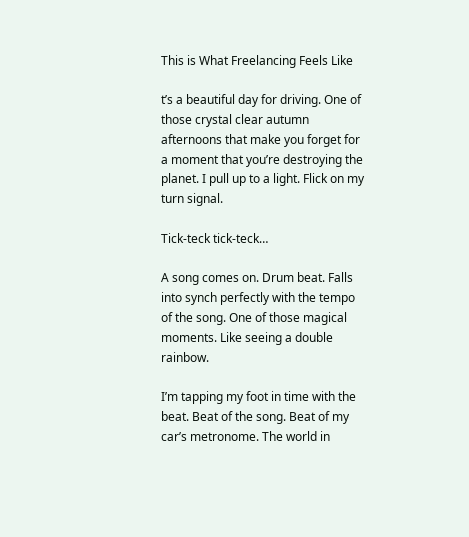This is What Freelancing Feels Like

t’s a beautiful day for driving. One of those crystal clear autumn afternoons that make you forget for a moment that you’re destroying the planet. I pull up to a light. Flick on my turn signal.

Tick-teck tick-teck…

A song comes on. Drum beat. Falls into synch perfectly with the tempo of the song. One of those magical moments. Like seeing a double rainbow.

I’m tapping my foot in time with the beat. Beat of the song. Beat of my car’s metronome. The world in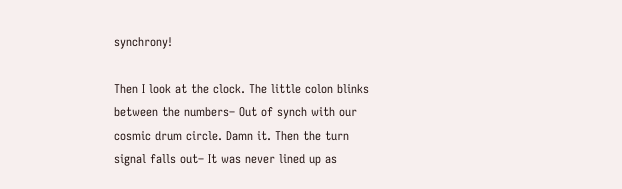synchrony!

Then I look at the clock. The little colon blinks between the numbers– Out of synch with our cosmic drum circle. Damn it. Then the turn signal falls out– It was never lined up as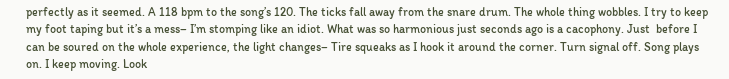perfectly as it seemed. A 118 bpm to the song’s 120. The ticks fall away from the snare drum. The whole thing wobbles. I try to keep my foot taping but it’s a mess– I’m stomping like an idiot. What was so harmonious just seconds ago is a cacophony. Just  before I can be soured on the whole experience, the light changes– Tire squeaks as I hook it around the corner. Turn signal off. Song plays on. I keep moving. Look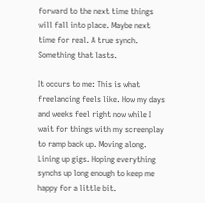forward to the next time things will fall into place. Maybe next time for real. A true synch. Something that lasts.

It occurs to me: This is what freelancing feels like. How my days and weeks feel right now while I wait for things with my screenplay to ramp back up. Moving along. Lining up gigs. Hoping everything synchs up long enough to keep me happy for a little bit.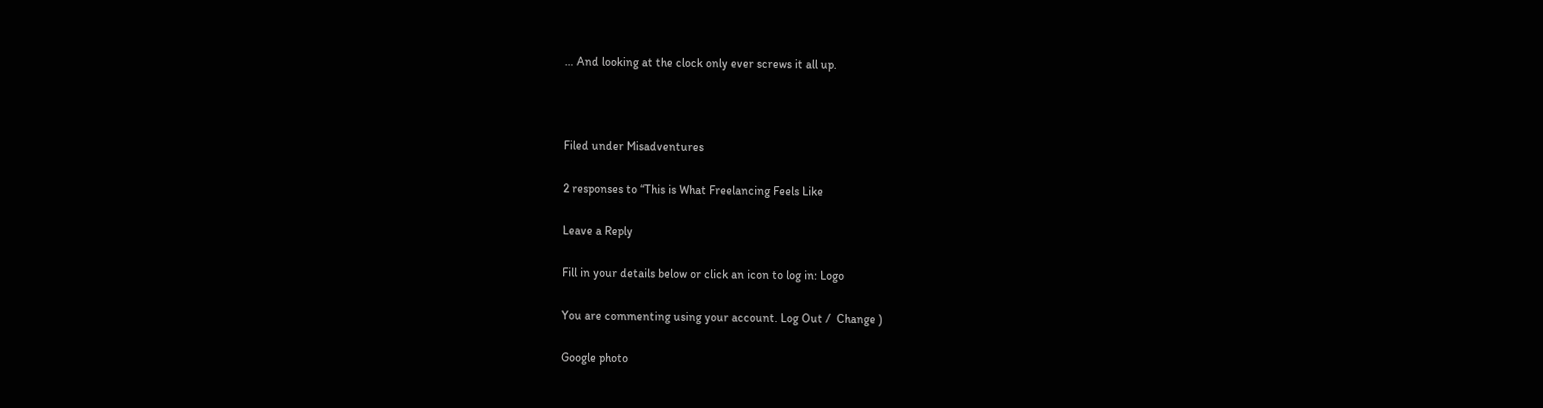… And looking at the clock only ever screws it all up.



Filed under Misadventures

2 responses to “This is What Freelancing Feels Like

Leave a Reply

Fill in your details below or click an icon to log in: Logo

You are commenting using your account. Log Out /  Change )

Google photo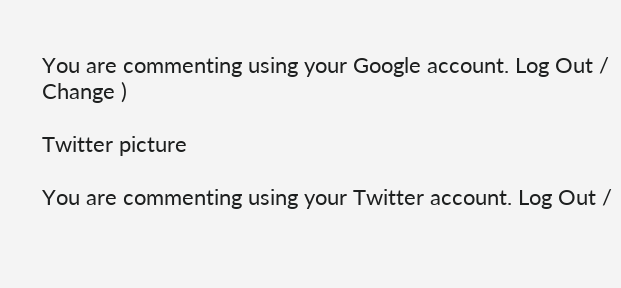You are commenting using your Google account. Log Out /  Change )

Twitter picture

You are commenting using your Twitter account. Log Out /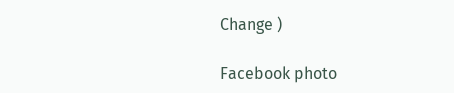Change )

Facebook photo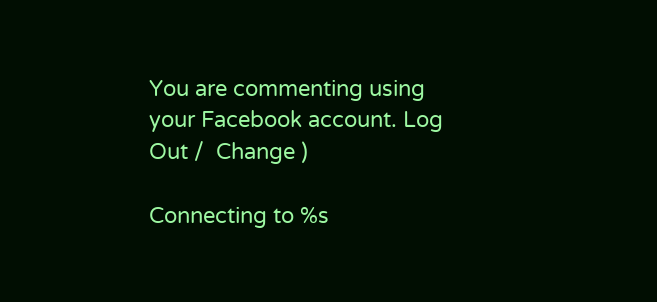You are commenting using your Facebook account. Log Out /  Change )

Connecting to %s